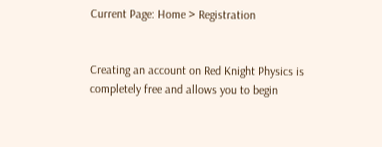Current Page: Home > Registration


Creating an account on Red Knight Physics is completely free and allows you to begin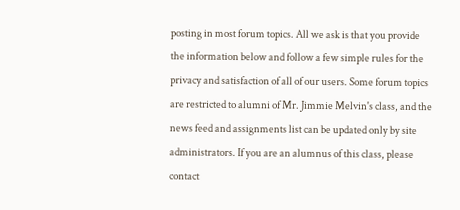posting in most forum topics. All we ask is that you provide the information below and follow a few simple rules for the privacy and satisfaction of all of our users. Some forum topics are restricted to alumni of Mr. Jimmie Melvin's class, and the news feed and assignments list can be updated only by site administrators. If you are an alumnus of this class, please contact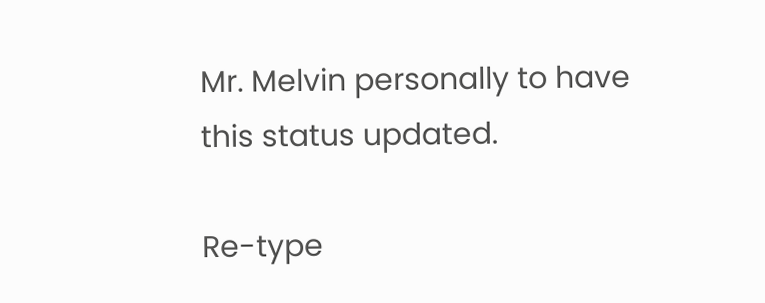Mr. Melvin personally to have this status updated.

Re-type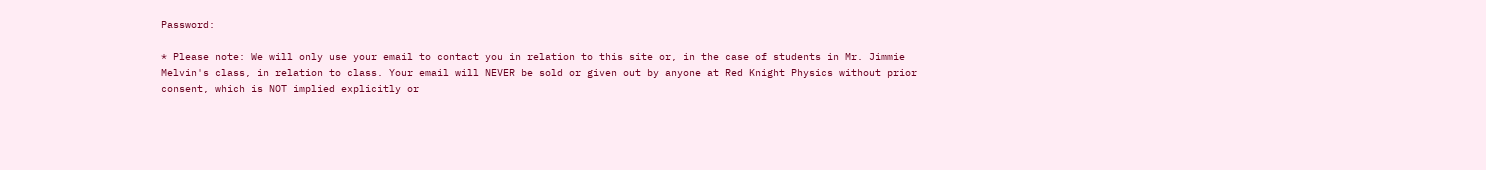Password:

* Please note: We will only use your email to contact you in relation to this site or, in the case of students in Mr. Jimmie Melvin's class, in relation to class. Your email will NEVER be sold or given out by anyone at Red Knight Physics without prior consent, which is NOT implied explicitly or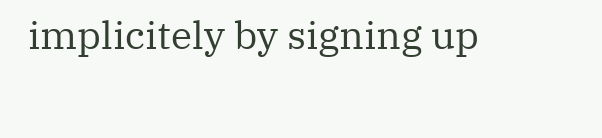implicitely by signing up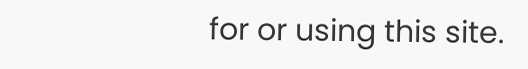for or using this site.